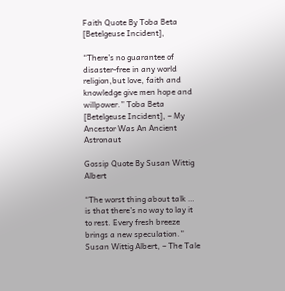Faith Quote By Toba Beta [Betelgeuse Incident],

“There’s no guarantee of disaster-free in any world religion,but love, faith and knowledge give men hope and willpower.” Toba Beta [Betelgeuse Incident], – My Ancestor Was An Ancient Astronaut

Gossip Quote By Susan Wittig Albert

“The worst thing about talk … is that there’s no way to lay it to rest. Every fresh breeze brings a new speculation.” Susan Wittig Albert, – The Tale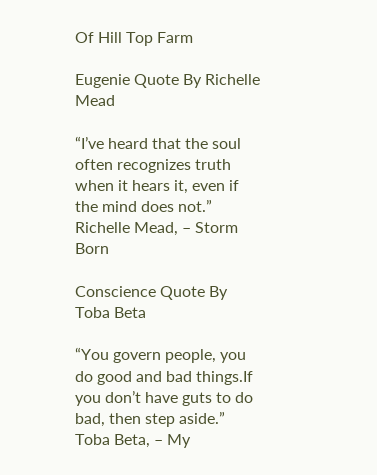Of Hill Top Farm

Eugenie Quote By Richelle Mead

“I’ve heard that the soul often recognizes truth when it hears it, even if the mind does not.” Richelle Mead, – Storm Born

Conscience Quote By Toba Beta

“You govern people, you do good and bad things.If you don’t have guts to do bad, then step aside.” Toba Beta, – My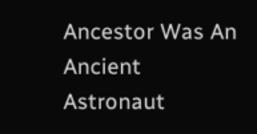Ancestor Was An Ancient Astronaut